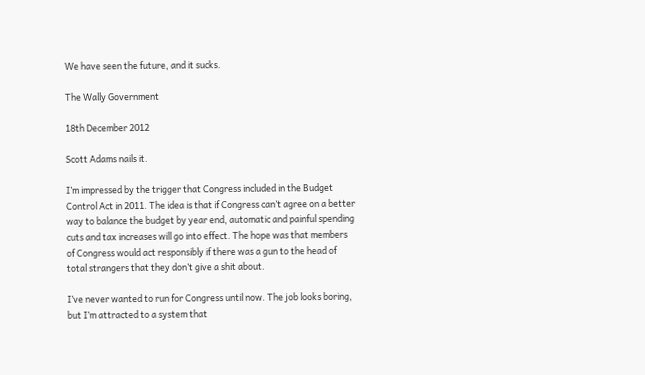We have seen the future, and it sucks.

The Wally Government

18th December 2012

Scott Adams nails it.

I’m impressed by the trigger that Congress included in the Budget Control Act in 2011. The idea is that if Congress can’t agree on a better way to balance the budget by year end, automatic and painful spending cuts and tax increases will go into effect. The hope was that members of Congress would act responsibly if there was a gun to the head of total strangers that they don’t give a shit about.

I’ve never wanted to run for Congress until now. The job looks boring, but I’m attracted to a system that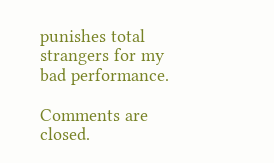punishes total strangers for my bad performance.

Comments are closed.